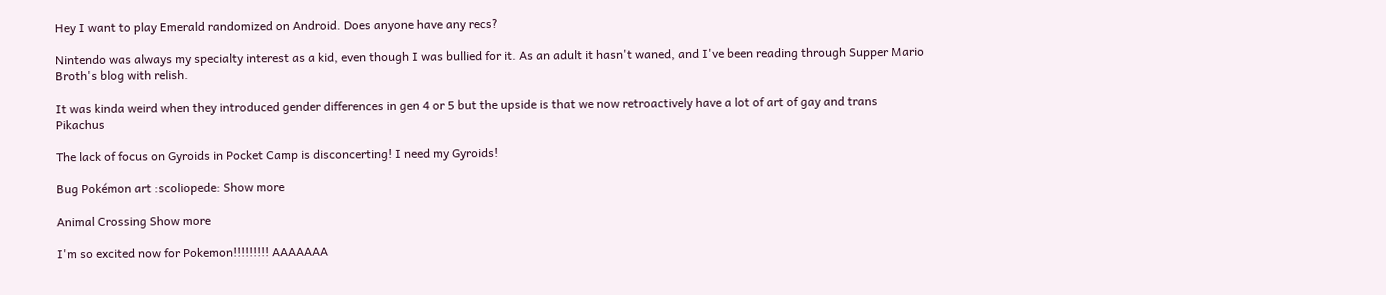Hey I want to play Emerald randomized on Android. Does anyone have any recs?

Nintendo was always my specialty interest as a kid, even though I was bullied for it. As an adult it hasn't waned, and I've been reading through Supper Mario Broth's blog with relish.

It was kinda weird when they introduced gender differences in gen 4 or 5 but the upside is that we now retroactively have a lot of art of gay and trans Pikachus

The lack of focus on Gyroids in Pocket Camp is disconcerting! I need my Gyroids!

Bug Pokémon art :scoliopede: Show more

Animal Crossing Show more

I'm so excited now for Pokemon!!!!!!!!! AAAAAAA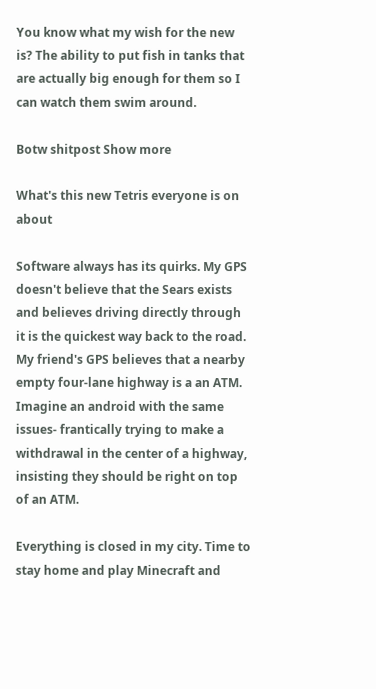You know what my wish for the new is? The ability to put fish in tanks that are actually big enough for them so I can watch them swim around.

Botw shitpost Show more

What's this new Tetris everyone is on about

Software always has its quirks. My GPS doesn't believe that the Sears exists and believes driving directly through it is the quickest way back to the road. My friend's GPS believes that a nearby empty four-lane highway is a an ATM. Imagine an android with the same issues- frantically trying to make a withdrawal in the center of a highway, insisting they should be right on top of an ATM.

Everything is closed in my city. Time to stay home and play Minecraft and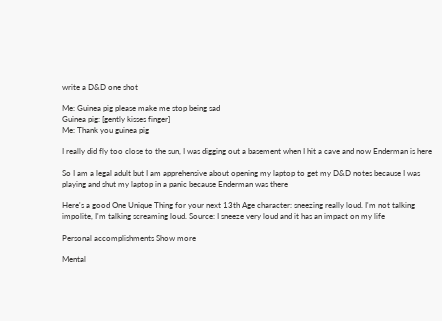write a D&D one shot

Me: Guinea pig please make me stop being sad
Guinea pig: [gently kisses finger]
Me: Thank you guinea pig

I really did fly too close to the sun, I was digging out a basement when I hit a cave and now Enderman is here

So I am a legal adult but I am apprehensive about opening my laptop to get my D&D notes because I was playing and shut my laptop in a panic because Enderman was there

Here's a good One Unique Thing for your next 13th Age character: sneezing really loud. I'm not talking impolite, I'm talking screaming loud. Source: I sneeze very loud and it has an impact on my life

Personal accomplishments Show more

Mental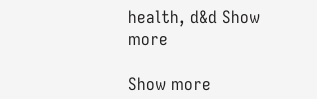health, d&d Show more

Show more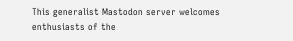This generalist Mastodon server welcomes enthusiasts of the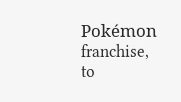Pokémon franchise, to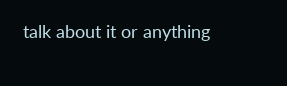talk about it or anything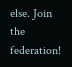else. Join the federation!